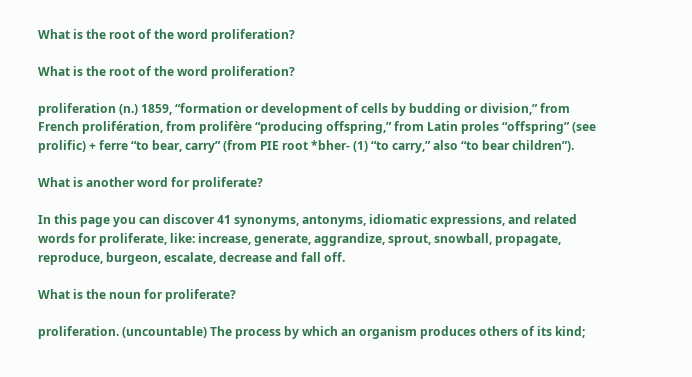What is the root of the word proliferation?

What is the root of the word proliferation?

proliferation (n.) 1859, “formation or development of cells by budding or division,” from French prolifération, from prolifère “producing offspring,” from Latin proles “offspring” (see prolific) + ferre “to bear, carry” (from PIE root *bher- (1) “to carry,” also “to bear children”).

What is another word for proliferate?

In this page you can discover 41 synonyms, antonyms, idiomatic expressions, and related words for proliferate, like: increase, generate, aggrandize, sprout, snowball, propagate, reproduce, burgeon, escalate, decrease and fall off.

What is the noun for proliferate?

proliferation. (uncountable) The process by which an organism produces others of its kind;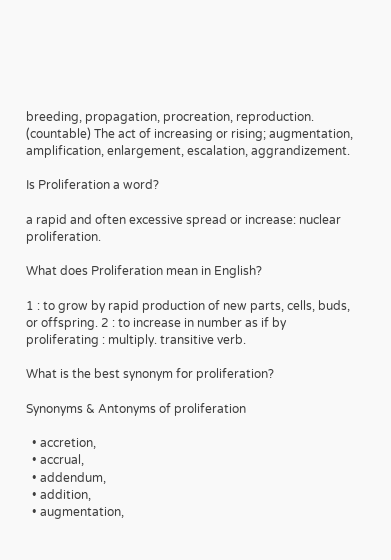breeding, propagation, procreation, reproduction. (countable) The act of increasing or rising; augmentation, amplification, enlargement, escalation, aggrandizement.

Is Proliferation a word?

a rapid and often excessive spread or increase: nuclear proliferation.

What does Proliferation mean in English?

1 : to grow by rapid production of new parts, cells, buds, or offspring. 2 : to increase in number as if by proliferating : multiply. transitive verb.

What is the best synonym for proliferation?

Synonyms & Antonyms of proliferation

  • accretion,
  • accrual,
  • addendum,
  • addition,
  • augmentation,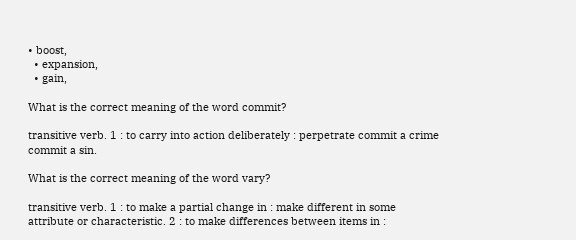• boost,
  • expansion,
  • gain,

What is the correct meaning of the word commit?

transitive verb. 1 : to carry into action deliberately : perpetrate commit a crime commit a sin.

What is the correct meaning of the word vary?

transitive verb. 1 : to make a partial change in : make different in some attribute or characteristic. 2 : to make differences between items in :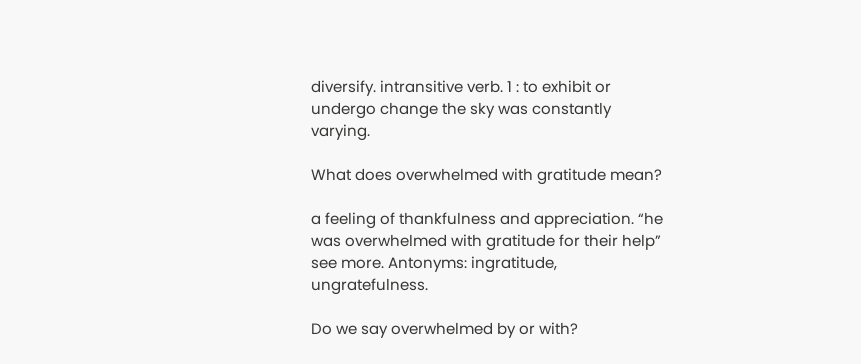diversify. intransitive verb. 1 : to exhibit or undergo change the sky was constantly varying.

What does overwhelmed with gratitude mean?

a feeling of thankfulness and appreciation. “he was overwhelmed with gratitude for their help” see more. Antonyms: ingratitude, ungratefulness.

Do we say overwhelmed by or with?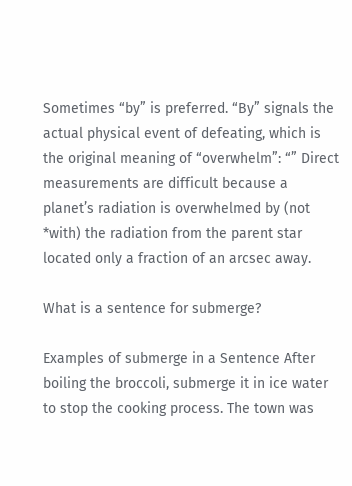Sometimes “by” is preferred. “By” signals the actual physical event of defeating, which is the original meaning of “overwhelm”: “” Direct measurements are difficult because a planet’s radiation is overwhelmed by (not *with) the radiation from the parent star located only a fraction of an arcsec away.

What is a sentence for submerge?

Examples of submerge in a Sentence After boiling the broccoli, submerge it in ice water to stop the cooking process. The town was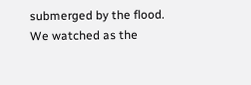submerged by the flood. We watched as the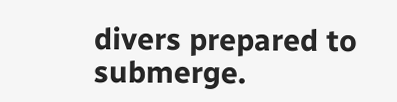divers prepared to submerge.